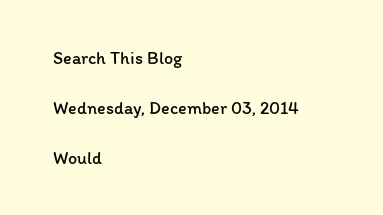Search This Blog

Wednesday, December 03, 2014

Would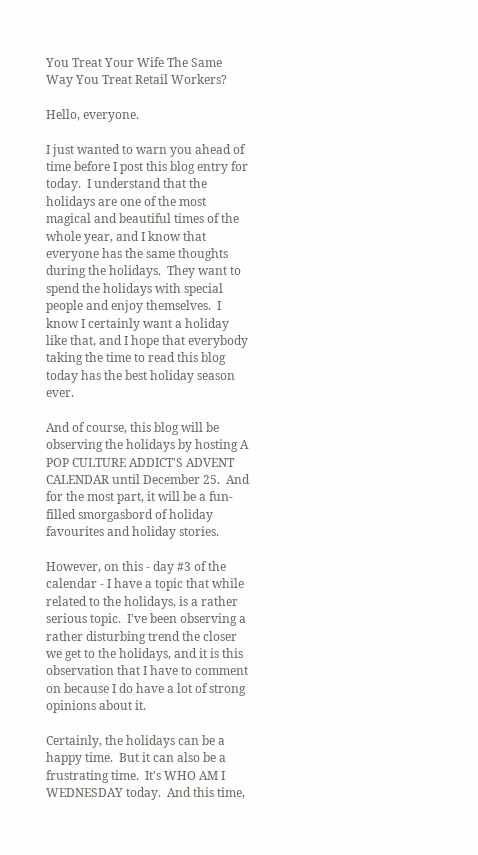You Treat Your Wife The Same Way You Treat Retail Workers?

Hello, everyone.

I just wanted to warn you ahead of time before I post this blog entry for today.  I understand that the holidays are one of the most magical and beautiful times of the whole year, and I know that everyone has the same thoughts during the holidays.  They want to spend the holidays with special people and enjoy themselves.  I know I certainly want a holiday like that, and I hope that everybody taking the time to read this blog today has the best holiday season ever.

And of course, this blog will be observing the holidays by hosting A POP CULTURE ADDICT'S ADVENT CALENDAR until December 25.  And for the most part, it will be a fun-filled smorgasbord of holiday favourites and holiday stories.

However, on this - day #3 of the calendar - I have a topic that while related to the holidays, is a rather serious topic.  I've been observing a rather disturbing trend the closer we get to the holidays, and it is this observation that I have to comment on because I do have a lot of strong opinions about it.

Certainly, the holidays can be a happy time.  But it can also be a frustrating time.  It's WHO AM I WEDNESDAY today.  And this time,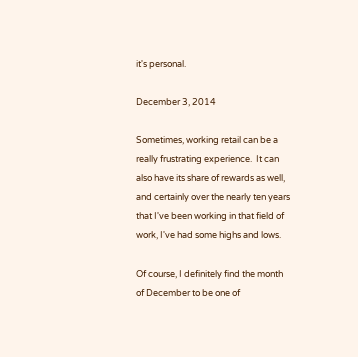it's personal.

December 3, 2014

Sometimes, working retail can be a really frustrating experience.  It can also have its share of rewards as well, and certainly over the nearly ten years that I've been working in that field of work, I've had some highs and lows.

Of course, I definitely find the month of December to be one of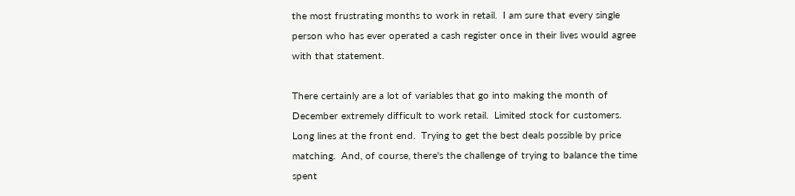the most frustrating months to work in retail.  I am sure that every single person who has ever operated a cash register once in their lives would agree with that statement.

There certainly are a lot of variables that go into making the month of December extremely difficult to work retail.  Limited stock for customers.  Long lines at the front end.  Trying to get the best deals possible by price matching.  And, of course, there's the challenge of trying to balance the time spent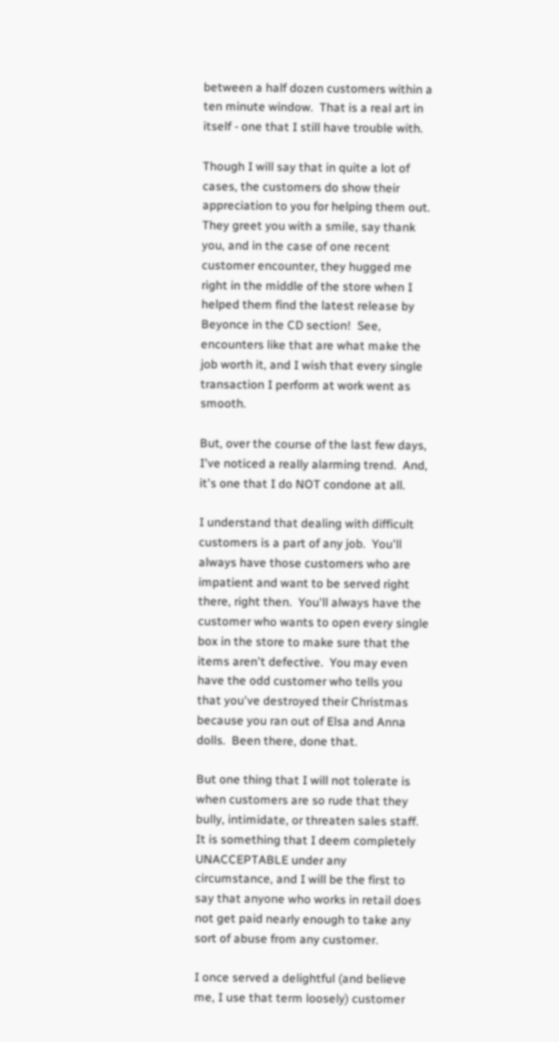between a half dozen customers within a ten minute window.  That is a real art in itself - one that I still have trouble with.

Though I will say that in quite a lot of cases, the customers do show their appreciation to you for helping them out.  They greet you with a smile, say thank you, and in the case of one recent customer encounter, they hugged me right in the middle of the store when I helped them find the latest release by Beyonce in the CD section!  See, encounters like that are what make the job worth it, and I wish that every single transaction I perform at work went as smooth.

But, over the course of the last few days, I've noticed a really alarming trend.  And, it's one that I do NOT condone at all.

I understand that dealing with difficult customers is a part of any job.  You'll always have those customers who are impatient and want to be served right there, right then.  You'll always have the customer who wants to open every single box in the store to make sure that the items aren't defective.  You may even have the odd customer who tells you that you've destroyed their Christmas because you ran out of Elsa and Anna dolls.  Been there, done that.

But one thing that I will not tolerate is when customers are so rude that they bully, intimidate, or threaten sales staff.  It is something that I deem completely UNACCEPTABLE under any circumstance, and I will be the first to say that anyone who works in retail does not get paid nearly enough to take any sort of abuse from any customer.

I once served a delightful (and believe me, I use that term loosely) customer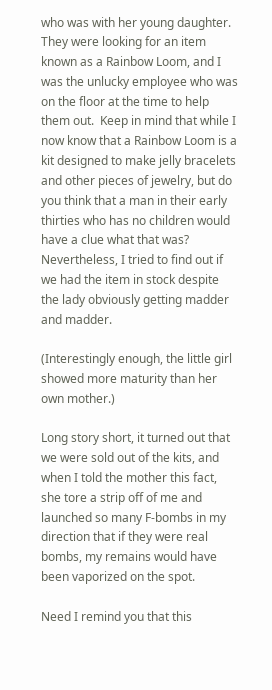who was with her young daughter.  They were looking for an item known as a Rainbow Loom, and I was the unlucky employee who was on the floor at the time to help them out.  Keep in mind that while I now know that a Rainbow Loom is a kit designed to make jelly bracelets and other pieces of jewelry, but do you think that a man in their early thirties who has no children would have a clue what that was?  Nevertheless, I tried to find out if we had the item in stock despite the lady obviously getting madder and madder.

(Interestingly enough, the little girl showed more maturity than her own mother.)

Long story short, it turned out that we were sold out of the kits, and when I told the mother this fact, she tore a strip off of me and launched so many F-bombs in my direction that if they were real bombs, my remains would have been vaporized on the spot.

Need I remind you that this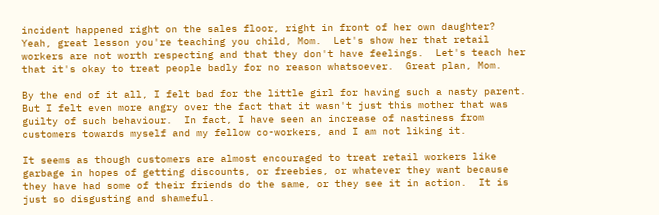incident happened right on the sales floor, right in front of her own daughter?  Yeah, great lesson you're teaching you child, Mom.  Let's show her that retail workers are not worth respecting and that they don't have feelings.  Let's teach her that it's okay to treat people badly for no reason whatsoever.  Great plan, Mom.

By the end of it all, I felt bad for the little girl for having such a nasty parent.  But I felt even more angry over the fact that it wasn't just this mother that was guilty of such behaviour.  In fact, I have seen an increase of nastiness from customers towards myself and my fellow co-workers, and I am not liking it.

It seems as though customers are almost encouraged to treat retail workers like garbage in hopes of getting discounts, or freebies, or whatever they want because they have had some of their friends do the same, or they see it in action.  It is just so disgusting and shameful.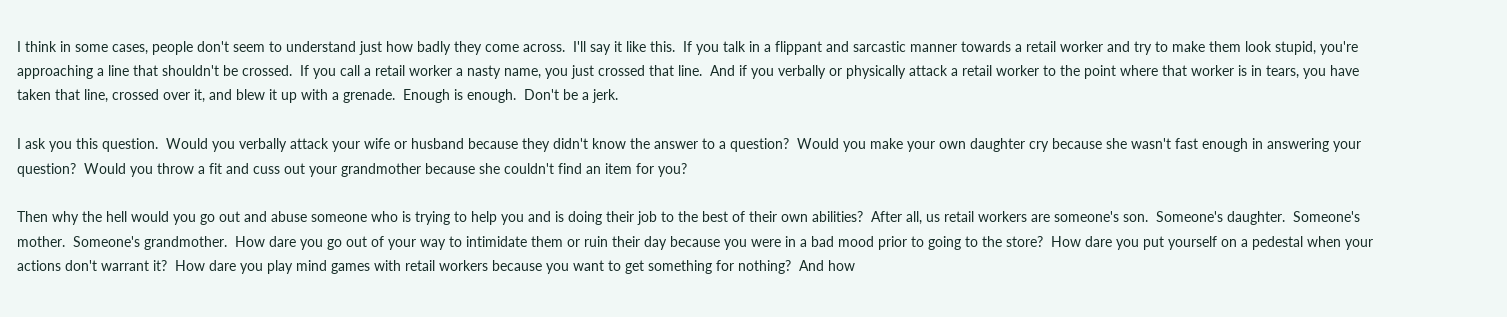I think in some cases, people don't seem to understand just how badly they come across.  I'll say it like this.  If you talk in a flippant and sarcastic manner towards a retail worker and try to make them look stupid, you're approaching a line that shouldn't be crossed.  If you call a retail worker a nasty name, you just crossed that line.  And if you verbally or physically attack a retail worker to the point where that worker is in tears, you have taken that line, crossed over it, and blew it up with a grenade.  Enough is enough.  Don't be a jerk.

I ask you this question.  Would you verbally attack your wife or husband because they didn't know the answer to a question?  Would you make your own daughter cry because she wasn't fast enough in answering your question?  Would you throw a fit and cuss out your grandmother because she couldn't find an item for you?

Then why the hell would you go out and abuse someone who is trying to help you and is doing their job to the best of their own abilities?  After all, us retail workers are someone's son.  Someone's daughter.  Someone's mother.  Someone's grandmother.  How dare you go out of your way to intimidate them or ruin their day because you were in a bad mood prior to going to the store?  How dare you put yourself on a pedestal when your actions don't warrant it?  How dare you play mind games with retail workers because you want to get something for nothing?  And how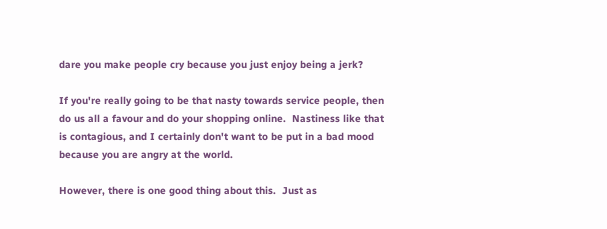dare you make people cry because you just enjoy being a jerk?

If you're really going to be that nasty towards service people, then do us all a favour and do your shopping online.  Nastiness like that is contagious, and I certainly don't want to be put in a bad mood because you are angry at the world.

However, there is one good thing about this.  Just as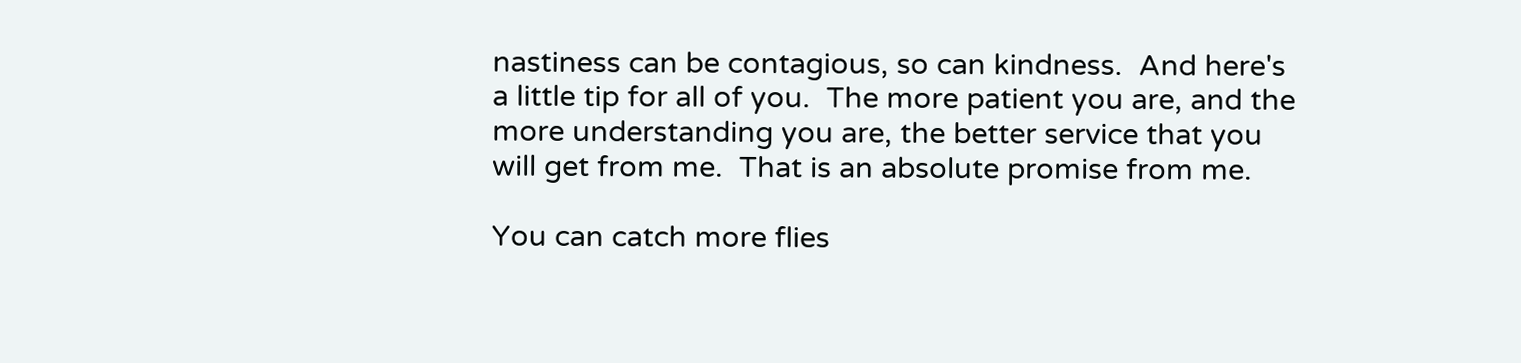nastiness can be contagious, so can kindness.  And here's a little tip for all of you.  The more patient you are, and the more understanding you are, the better service that you will get from me.  That is an absolute promise from me.

You can catch more flies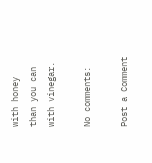with honey than you can with vinegar.

No comments:

Post a Comment